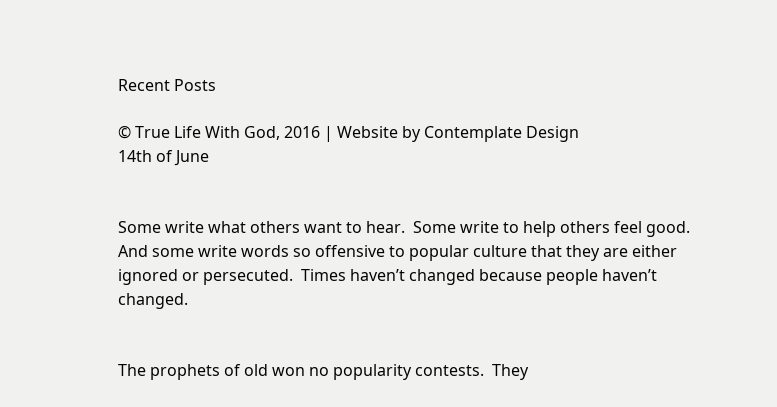Recent Posts

© True Life With God, 2016 | Website by Contemplate Design
14th of June


Some write what others want to hear.  Some write to help others feel good.  And some write words so offensive to popular culture that they are either ignored or persecuted.  Times haven’t changed because people haven’t changed.


The prophets of old won no popularity contests.  They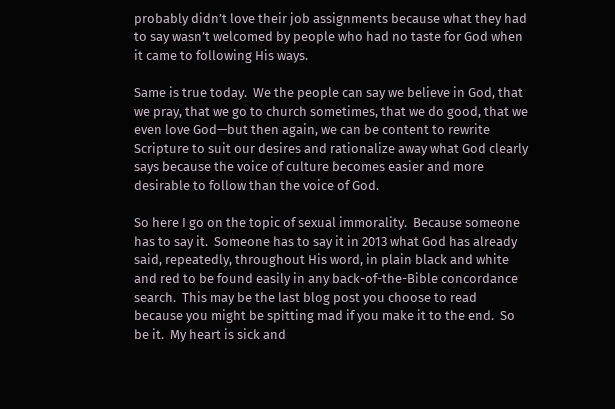probably didn’t love their job assignments because what they had to say wasn’t welcomed by people who had no taste for God when it came to following His ways.

Same is true today.  We the people can say we believe in God, that we pray, that we go to church sometimes, that we do good, that we even love God—but then again, we can be content to rewrite Scripture to suit our desires and rationalize away what God clearly says because the voice of culture becomes easier and more desirable to follow than the voice of God.

So here I go on the topic of sexual immorality.  Because someone has to say it.  Someone has to say it in 2013 what God has already said, repeatedly, throughout His word, in plain black and white and red to be found easily in any back-of-the-Bible concordance search.  This may be the last blog post you choose to read because you might be spitting mad if you make it to the end.  So be it.  My heart is sick and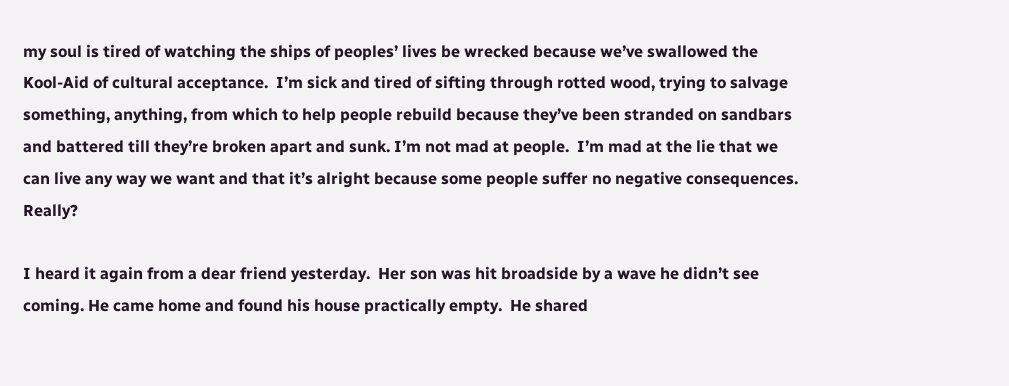my soul is tired of watching the ships of peoples’ lives be wrecked because we’ve swallowed the Kool-Aid of cultural acceptance.  I’m sick and tired of sifting through rotted wood, trying to salvage something, anything, from which to help people rebuild because they’ve been stranded on sandbars and battered till they’re broken apart and sunk. I’m not mad at people.  I’m mad at the lie that we can live any way we want and that it’s alright because some people suffer no negative consequences.  Really?

I heard it again from a dear friend yesterday.  Her son was hit broadside by a wave he didn’t see coming. He came home and found his house practically empty.  He shared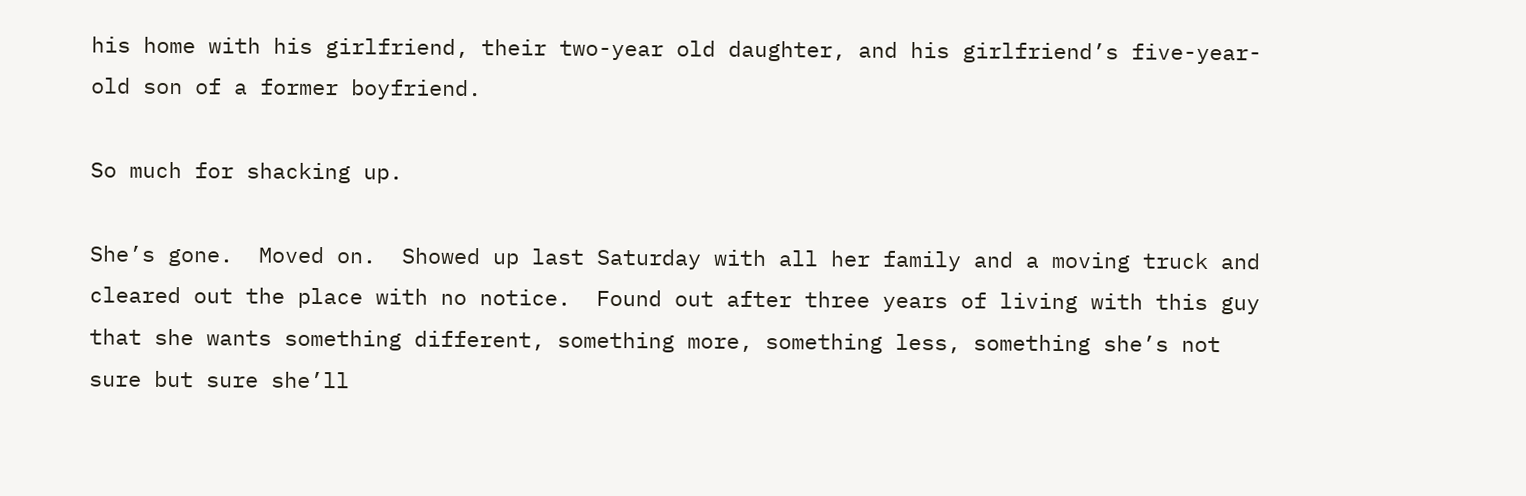his home with his girlfriend, their two-year old daughter, and his girlfriend’s five-year-old son of a former boyfriend.

So much for shacking up.

She’s gone.  Moved on.  Showed up last Saturday with all her family and a moving truck and cleared out the place with no notice.  Found out after three years of living with this guy that she wants something different, something more, something less, something she’s not sure but sure she’ll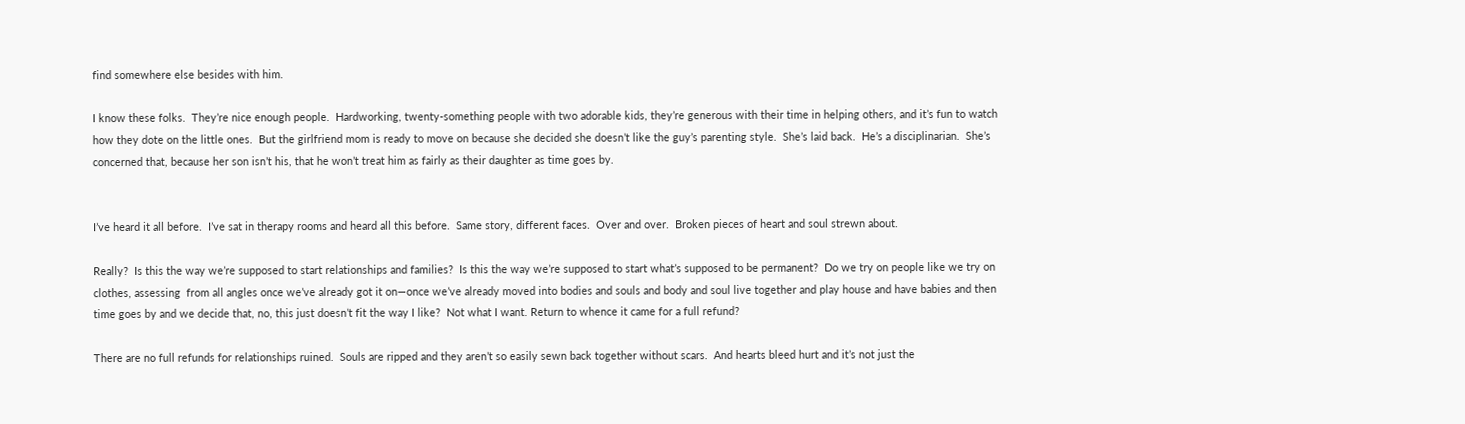find somewhere else besides with him.

I know these folks.  They’re nice enough people.  Hardworking, twenty-something people with two adorable kids, they’re generous with their time in helping others, and it’s fun to watch how they dote on the little ones.  But the girlfriend mom is ready to move on because she decided she doesn’t like the guy’s parenting style.  She’s laid back.  He’s a disciplinarian.  She’s concerned that, because her son isn’t his, that he won’t treat him as fairly as their daughter as time goes by.


I’ve heard it all before.  I’ve sat in therapy rooms and heard all this before.  Same story, different faces.  Over and over.  Broken pieces of heart and soul strewn about.

Really?  Is this the way we’re supposed to start relationships and families?  Is this the way we’re supposed to start what’s supposed to be permanent?  Do we try on people like we try on clothes, assessing  from all angles once we’ve already got it on—once we’ve already moved into bodies and souls and body and soul live together and play house and have babies and then time goes by and we decide that, no, this just doesn’t fit the way I like?  Not what I want. Return to whence it came for a full refund?

There are no full refunds for relationships ruined.  Souls are ripped and they aren’t so easily sewn back together without scars.  And hearts bleed hurt and it’s not just the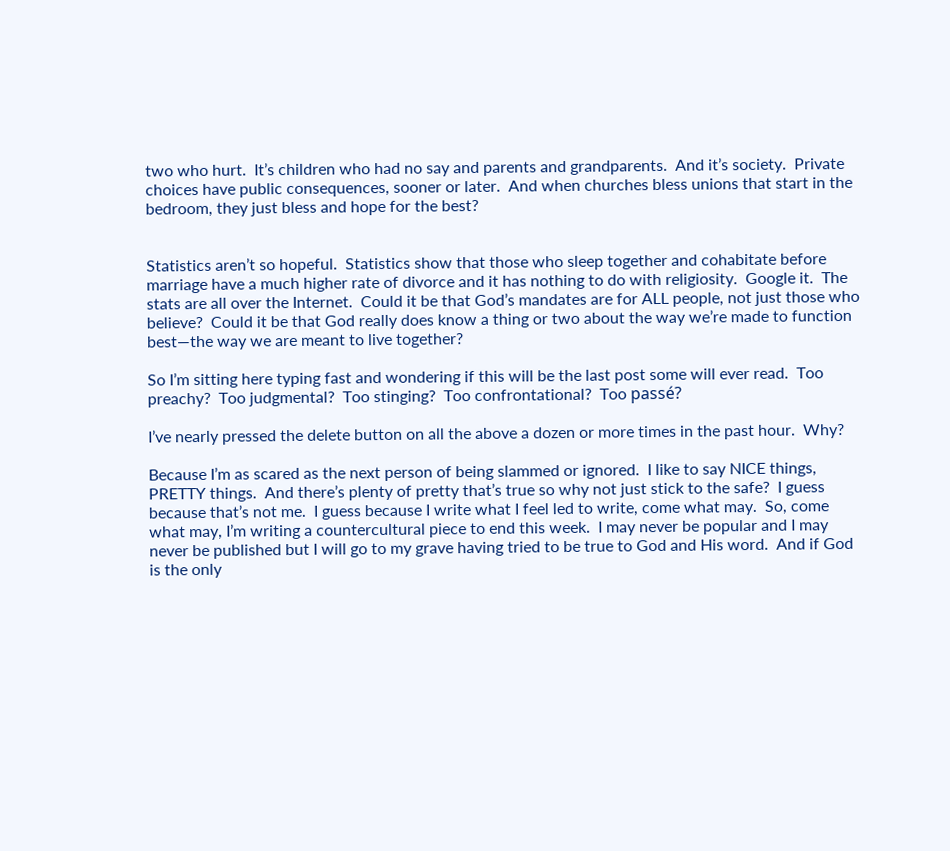two who hurt.  It’s children who had no say and parents and grandparents.  And it’s society.  Private choices have public consequences, sooner or later.  And when churches bless unions that start in the bedroom, they just bless and hope for the best?


Statistics aren’t so hopeful.  Statistics show that those who sleep together and cohabitate before marriage have a much higher rate of divorce and it has nothing to do with religiosity.  Google it.  The stats are all over the Internet.  Could it be that God’s mandates are for ALL people, not just those who believe?  Could it be that God really does know a thing or two about the way we’re made to function best—the way we are meant to live together?

So I’m sitting here typing fast and wondering if this will be the last post some will ever read.  Too preachy?  Too judgmental?  Too stinging?  Too confrontational?  Too passé?

I’ve nearly pressed the delete button on all the above a dozen or more times in the past hour.  Why?

Because I’m as scared as the next person of being slammed or ignored.  I like to say NICE things, PRETTY things.  And there’s plenty of pretty that’s true so why not just stick to the safe?  I guess because that’s not me.  I guess because I write what I feel led to write, come what may.  So, come what may, I’m writing a countercultural piece to end this week.  I may never be popular and I may never be published but I will go to my grave having tried to be true to God and His word.  And if God is the only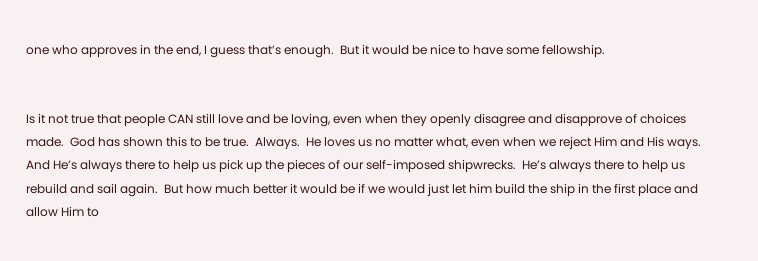one who approves in the end, I guess that’s enough.  But it would be nice to have some fellowship.


Is it not true that people CAN still love and be loving, even when they openly disagree and disapprove of choices made.  God has shown this to be true.  Always.  He loves us no matter what, even when we reject Him and His ways.  And He’s always there to help us pick up the pieces of our self-imposed shipwrecks.  He’s always there to help us rebuild and sail again.  But how much better it would be if we would just let him build the ship in the first place and allow Him to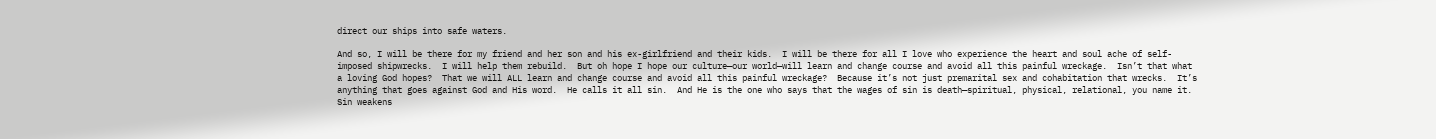direct our ships into safe waters.

And so, I will be there for my friend and her son and his ex-girlfriend and their kids.  I will be there for all I love who experience the heart and soul ache of self-imposed shipwrecks.  I will help them rebuild.  But oh hope I hope our culture—our world—will learn and change course and avoid all this painful wreckage.  Isn’t that what a loving God hopes?  That we will ALL learn and change course and avoid all this painful wreckage?  Because it’s not just premarital sex and cohabitation that wrecks.  It’s anything that goes against God and His word.  He calls it all sin.  And He is the one who says that the wages of sin is death—spiritual, physical, relational, you name it.  Sin weakens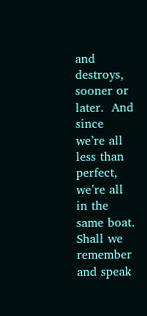and destroys, sooner or later.  And since we’re all less than perfect, we’re all in the same boat. Shall we remember and speak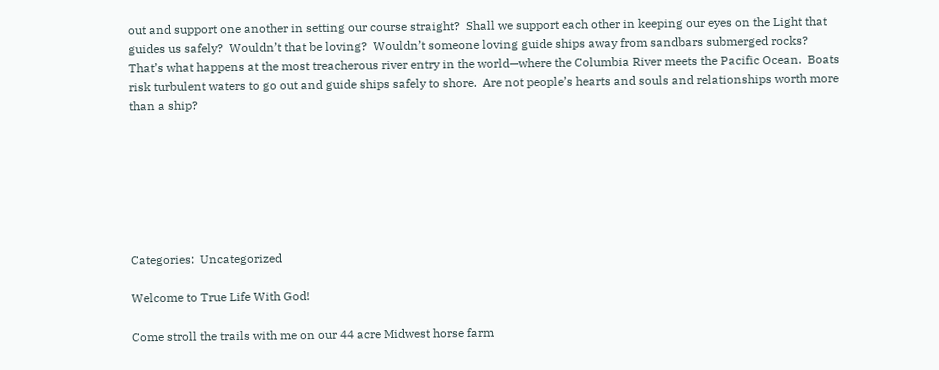out and support one another in setting our course straight?  Shall we support each other in keeping our eyes on the Light that guides us safely?  Wouldn’t that be loving?  Wouldn’t someone loving guide ships away from sandbars submerged rocks?  That’s what happens at the most treacherous river entry in the world—where the Columbia River meets the Pacific Ocean.  Boats risk turbulent waters to go out and guide ships safely to shore.  Are not people’s hearts and souls and relationships worth more than a ship?







Categories:  Uncategorized

Welcome to True Life With God!

Come stroll the trails with me on our 44 acre Midwest horse farm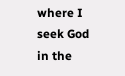where I seek God in the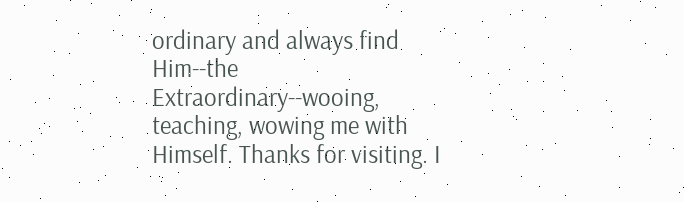ordinary and always find Him--the Extraordinary--wooing, teaching, wowing me with Himself. Thanks for visiting. I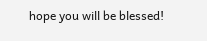hope you will be blessed!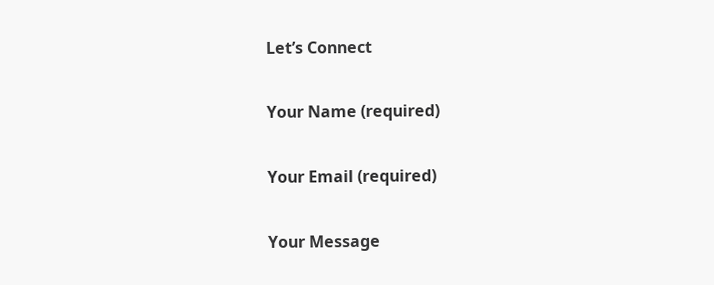Let’s Connect

Your Name (required)

Your Email (required)

Your Message